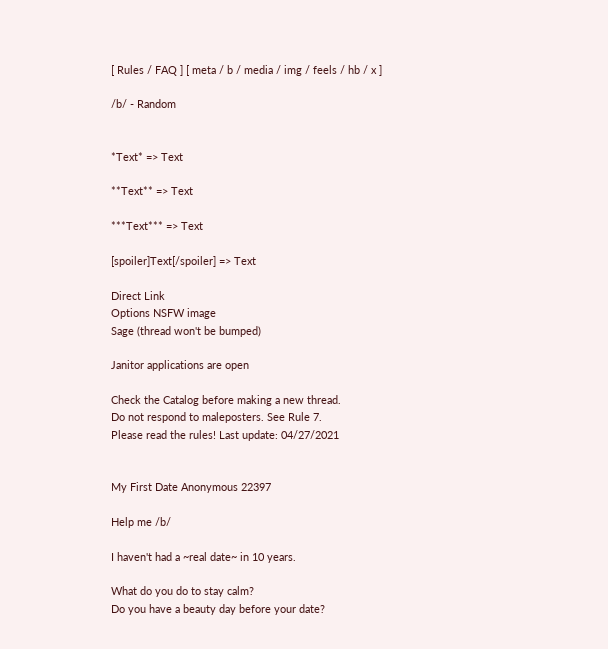[ Rules / FAQ ] [ meta / b / media / img / feels / hb / x ]

/b/ - Random


*Text* => Text

**Text** => Text

***Text*** => Text

[spoiler]Text[/spoiler] => Text

Direct Link
Options NSFW image
Sage (thread won't be bumped)

Janitor applications are open

Check the Catalog before making a new thread.
Do not respond to maleposters. See Rule 7.
Please read the rules! Last update: 04/27/2021


My First Date Anonymous 22397

Help me /b/

I haven't had a ~real date~ in 10 years.

What do you do to stay calm?
Do you have a beauty day before your date?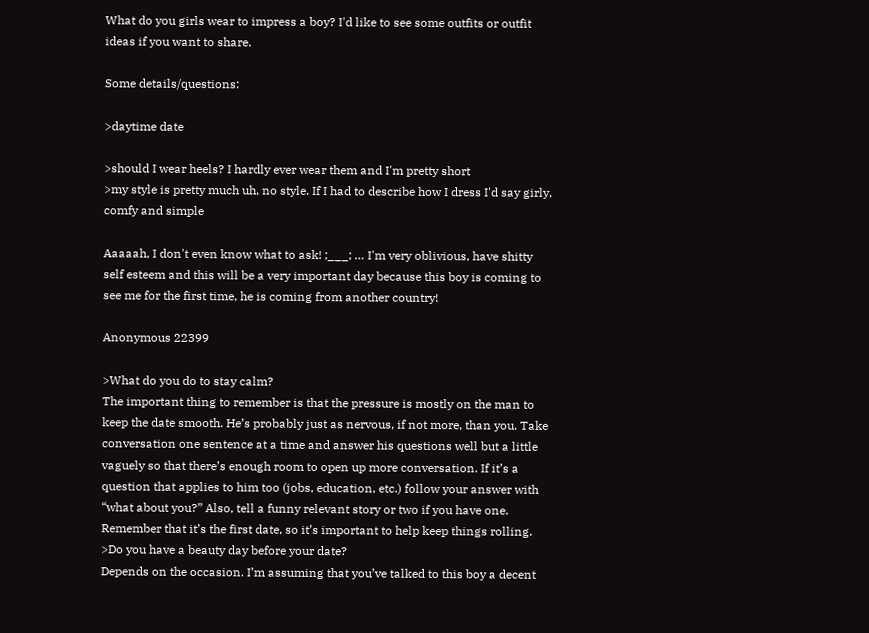What do you girls wear to impress a boy? I'd like to see some outfits or outfit ideas if you want to share.

Some details/questions:

>daytime date

>should I wear heels? I hardly ever wear them and I'm pretty short
>my style is pretty much uh, no style. If I had to describe how I dress I'd say girly, comfy and simple

Aaaaah, I don't even know what to ask! ;___; … I'm very oblivious, have shitty self esteem and this will be a very important day because this boy is coming to see me for the first time, he is coming from another country!

Anonymous 22399

>What do you do to stay calm?
The important thing to remember is that the pressure is mostly on the man to keep the date smooth. He’s probably just as nervous, if not more, than you. Take conversation one sentence at a time and answer his questions well but a little vaguely so that there’s enough room to open up more conversation. If it’s a question that applies to him too (jobs, education, etc.) follow your answer with “what about you?” Also, tell a funny relevant story or two if you have one. Remember that it’s the first date, so it’s important to help keep things rolling.
>Do you have a beauty day before your date?
Depends on the occasion. I’m assuming that you’ve talked to this boy a decent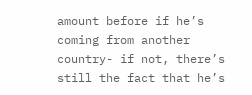amount before if he’s coming from another country- if not, there’s still the fact that he’s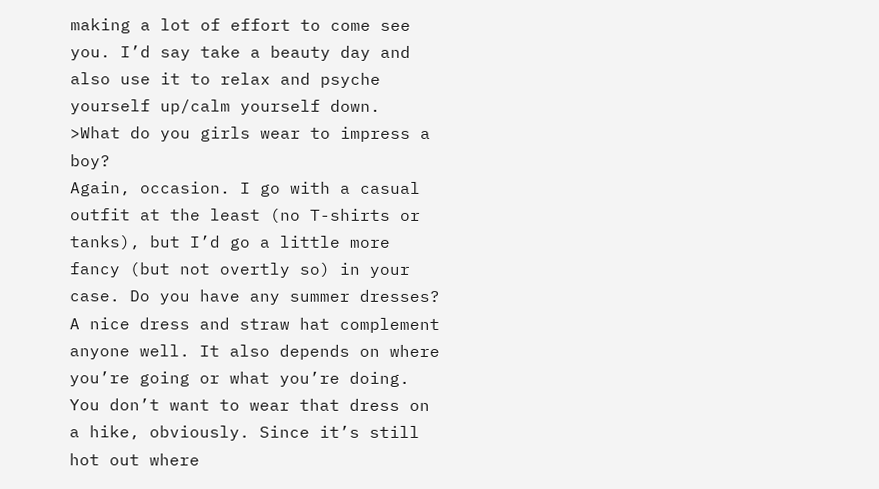making a lot of effort to come see you. I’d say take a beauty day and also use it to relax and psyche yourself up/calm yourself down.
>What do you girls wear to impress a boy?
Again, occasion. I go with a casual outfit at the least (no T-shirts or tanks), but I’d go a little more fancy (but not overtly so) in your case. Do you have any summer dresses? A nice dress and straw hat complement anyone well. It also depends on where you’re going or what you’re doing. You don’t want to wear that dress on a hike, obviously. Since it’s still hot out where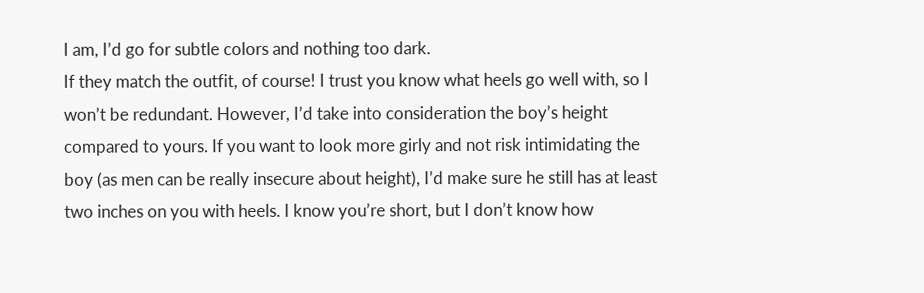I am, I’d go for subtle colors and nothing too dark.
If they match the outfit, of course! I trust you know what heels go well with, so I won’t be redundant. However, I’d take into consideration the boy’s height compared to yours. If you want to look more girly and not risk intimidating the boy (as men can be really insecure about height), I’d make sure he still has at least two inches on you with heels. I know you’re short, but I don’t know how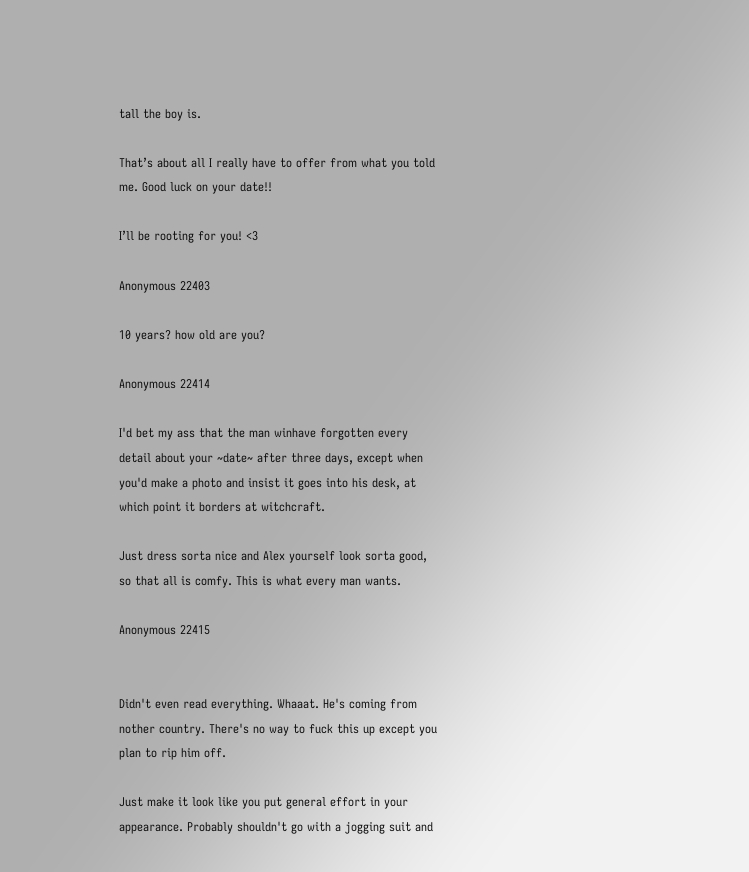tall the boy is.

That’s about all I really have to offer from what you told me. Good luck on your date!!

I’ll be rooting for you! <3

Anonymous 22403

10 years? how old are you?

Anonymous 22414

I'd bet my ass that the man winhave forgotten every detail about your ~date~ after three days, except when you'd make a photo and insist it goes into his desk, at which point it borders at witchcraft.

Just dress sorta nice and Alex yourself look sorta good, so that all is comfy. This is what every man wants.

Anonymous 22415


Didn't even read everything. Whaaat. He's coming from nother country. There's no way to fuck this up except you plan to rip him off.

Just make it look like you put general effort in your appearance. Probably shouldn't go with a jogging suit and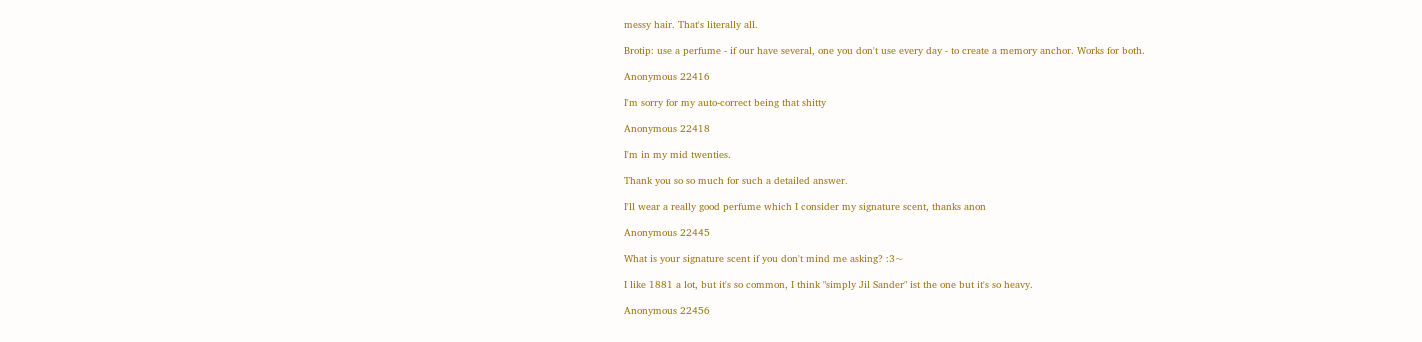messy hair. That's literally all.

Brotip: use a perfume - if our have several, one you don't use every day - to create a memory anchor. Works for both.

Anonymous 22416

I'm sorry for my auto-correct being that shitty

Anonymous 22418

I'm in my mid twenties.

Thank you so so much for such a detailed answer.

I'll wear a really good perfume which I consider my signature scent, thanks anon

Anonymous 22445

What is your signature scent if you don't mind me asking? :3~

I like 1881 a lot, but it's so common, I think "simply Jil Sander" ist the one but it's so heavy.

Anonymous 22456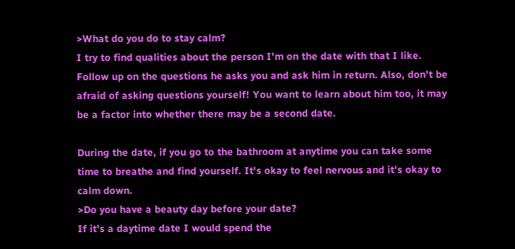>What do you do to stay calm?
I try to find qualities about the person I'm on the date with that I like. Follow up on the questions he asks you and ask him in return. Also, don't be afraid of asking questions yourself! You want to learn about him too, it may be a factor into whether there may be a second date.

During the date, if you go to the bathroom at anytime you can take some time to breathe and find yourself. It's okay to feel nervous and it's okay to calm down.
>Do you have a beauty day before your date?
If it's a daytime date I would spend the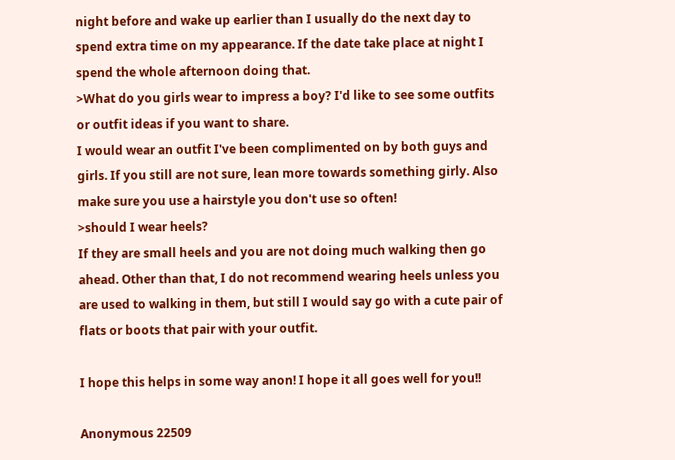night before and wake up earlier than I usually do the next day to spend extra time on my appearance. If the date take place at night I spend the whole afternoon doing that.
>What do you girls wear to impress a boy? I'd like to see some outfits or outfit ideas if you want to share.
I would wear an outfit I've been complimented on by both guys and girls. If you still are not sure, lean more towards something girly. Also make sure you use a hairstyle you don't use so often!
>should I wear heels?
If they are small heels and you are not doing much walking then go ahead. Other than that, I do not recommend wearing heels unless you are used to walking in them, but still I would say go with a cute pair of flats or boots that pair with your outfit.

I hope this helps in some way anon! I hope it all goes well for you!!

Anonymous 22509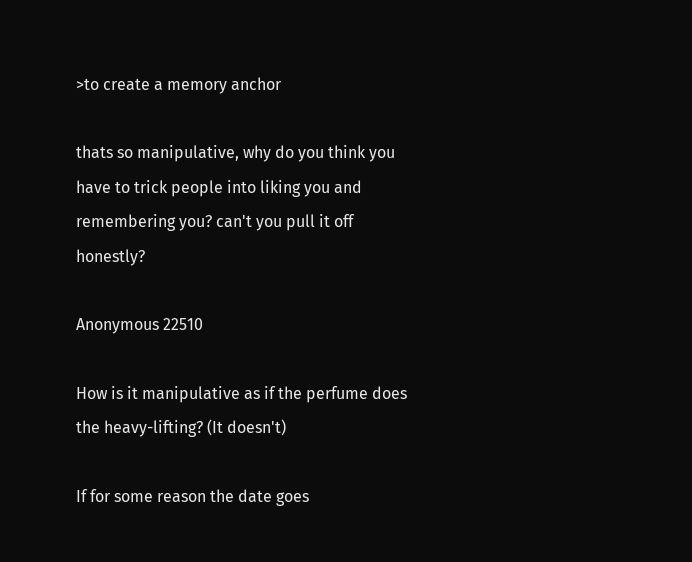>to create a memory anchor

thats so manipulative, why do you think you have to trick people into liking you and remembering you? can't you pull it off honestly?

Anonymous 22510

How is it manipulative as if the perfume does the heavy-lifting? (It doesn't)

If for some reason the date goes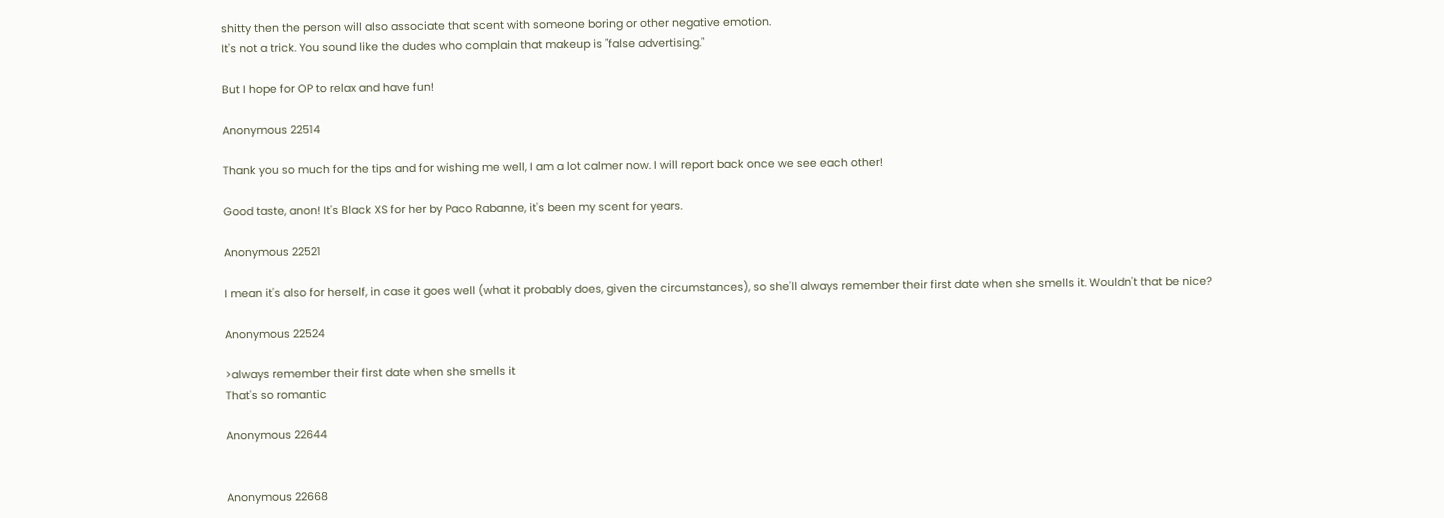shitty then the person will also associate that scent with someone boring or other negative emotion.
It's not a trick. You sound like the dudes who complain that makeup is "false advertising."

But I hope for OP to relax and have fun!

Anonymous 22514

Thank you so much for the tips and for wishing me well, I am a lot calmer now. I will report back once we see each other!

Good taste, anon! It's Black XS for her by Paco Rabanne, it's been my scent for years.

Anonymous 22521

I mean it's also for herself, in case it goes well (what it probably does, given the circumstances), so she'll always remember their first date when she smells it. Wouldn't that be nice?

Anonymous 22524

>always remember their first date when she smells it
That's so romantic

Anonymous 22644


Anonymous 22668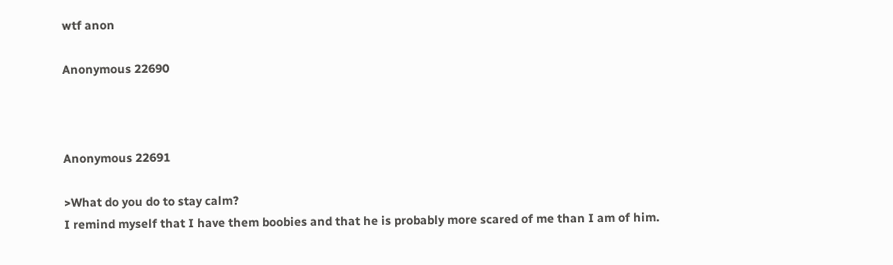wtf anon

Anonymous 22690



Anonymous 22691

>What do you do to stay calm?
I remind myself that I have them boobies and that he is probably more scared of me than I am of him.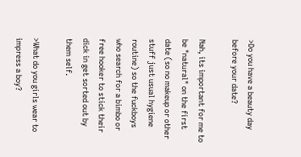>Do you have a beauty day before your date?

Nah, its important for me to be "natural" on the first date (so no makeup or other stuff just usual hygiene routine) so the fuckboys who search for a bimbo or free hooker to stick their dick in get sorted out by them self.

>What do you girls wear to impress a boy?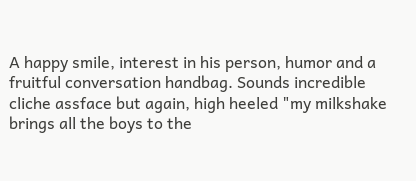A happy smile, interest in his person, humor and a fruitful conversation handbag. Sounds incredible cliche assface but again, high heeled "my milkshake brings all the boys to the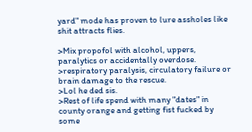yard" mode has proven to lure assholes like shit attracts flies.

>Mix propofol with alcohol, uppers, paralytics or accidentally overdose.
>respiratory paralysis, circulatory failure or brain damage to the rescue.
>Lol he ded sis.
>Rest of life spend with many "dates" in county orange and getting fist fucked by some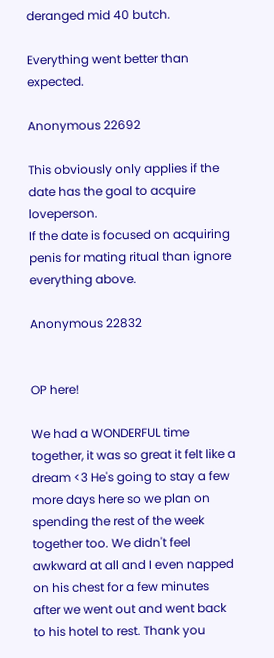deranged mid 40 butch.

Everything went better than expected.

Anonymous 22692

This obviously only applies if the date has the goal to acquire loveperson.
If the date is focused on acquiring penis for mating ritual than ignore everything above.

Anonymous 22832


OP here!

We had a WONDERFUL time together, it was so great it felt like a dream <3 He's going to stay a few more days here so we plan on spending the rest of the week together too. We didn't feel awkward at all and I even napped on his chest for a few minutes after we went out and went back to his hotel to rest. Thank you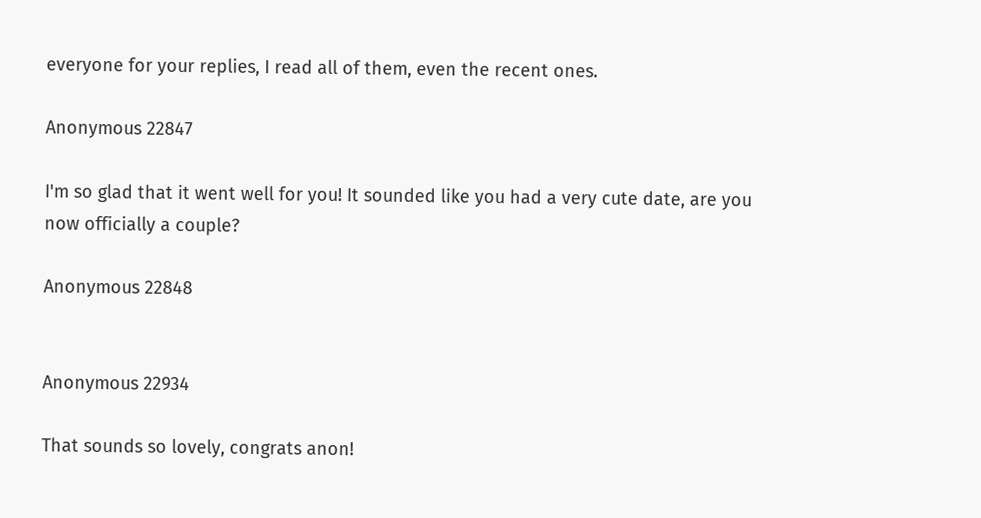everyone for your replies, I read all of them, even the recent ones.

Anonymous 22847

I'm so glad that it went well for you! It sounded like you had a very cute date, are you now officially a couple?

Anonymous 22848


Anonymous 22934

That sounds so lovely, congrats anon!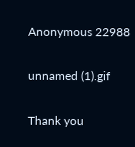Anonymous 22988

unnamed (1).gif

Thank you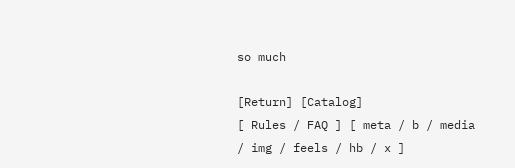so much

[Return] [Catalog]
[ Rules / FAQ ] [ meta / b / media / img / feels / hb / x ]